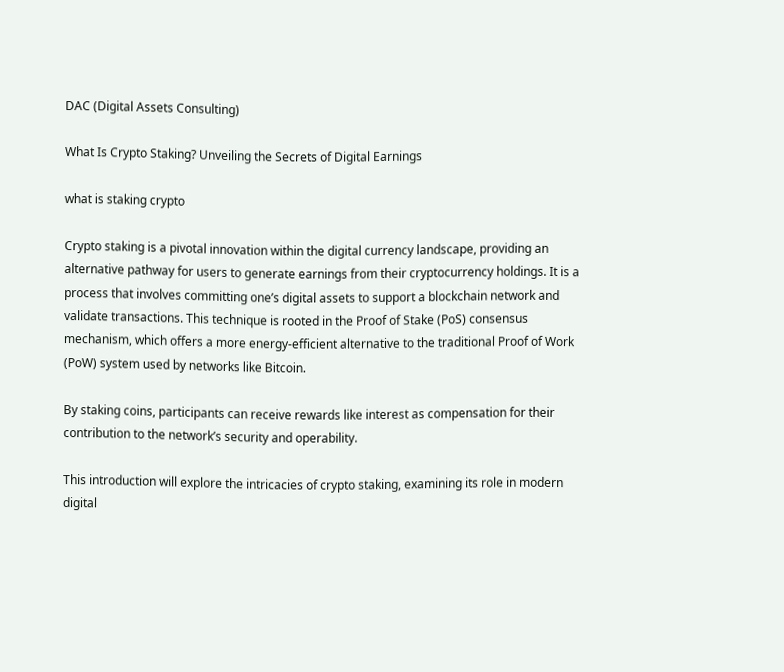DAC (Digital Assets Consulting)

What Is Crypto Staking? Unveiling the Secrets of Digital Earnings

what is staking crypto

Crypto staking is a pivotal innovation within the digital currency landscape, providing an alternative pathway for users to generate earnings from their cryptocurrency holdings. It is a process that involves committing one’s digital assets to support a blockchain network and validate transactions. This technique is rooted in the Proof of Stake (PoS) consensus mechanism, which offers a more energy-efficient alternative to the traditional Proof of Work (PoW) system used by networks like Bitcoin.

By staking coins, participants can receive rewards like interest as compensation for their contribution to the network’s security and operability.

This introduction will explore the intricacies of crypto staking, examining its role in modern digital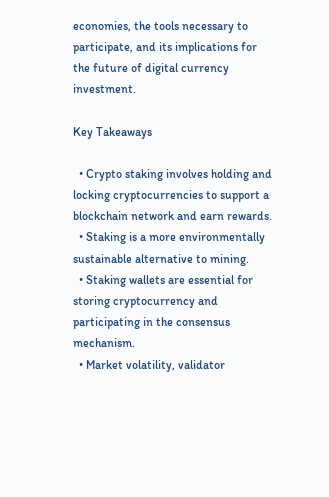economies, the tools necessary to participate, and its implications for the future of digital currency investment.

Key Takeaways

  • Crypto staking involves holding and locking cryptocurrencies to support a blockchain network and earn rewards.
  • Staking is a more environmentally sustainable alternative to mining.
  • Staking wallets are essential for storing cryptocurrency and participating in the consensus mechanism.
  • Market volatility, validator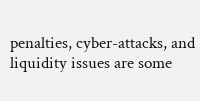penalties, cyber-attacks, and liquidity issues are some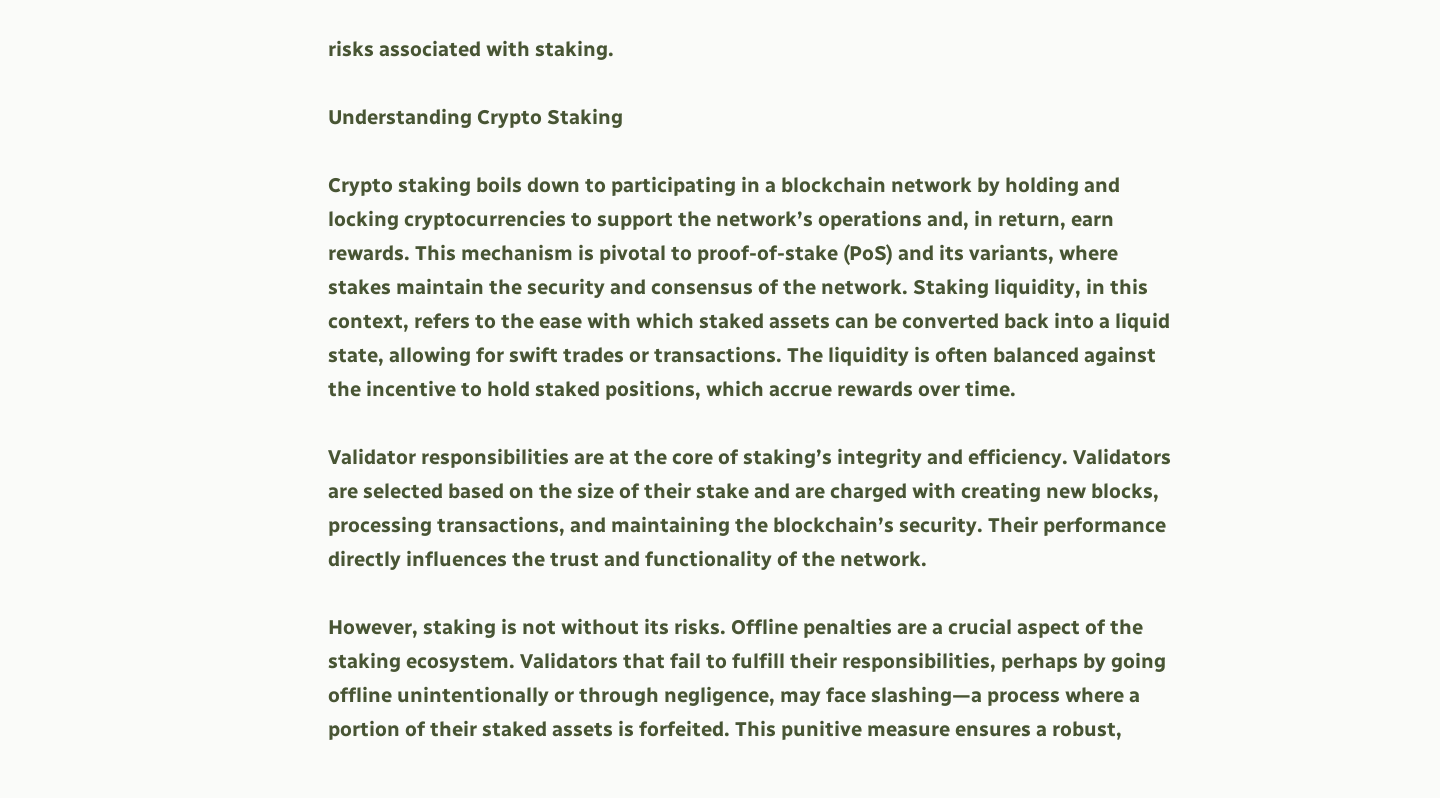risks associated with staking.

Understanding Crypto Staking

Crypto staking boils down to participating in a blockchain network by holding and locking cryptocurrencies to support the network’s operations and, in return, earn rewards. This mechanism is pivotal to proof-of-stake (PoS) and its variants, where stakes maintain the security and consensus of the network. Staking liquidity, in this context, refers to the ease with which staked assets can be converted back into a liquid state, allowing for swift trades or transactions. The liquidity is often balanced against the incentive to hold staked positions, which accrue rewards over time.

Validator responsibilities are at the core of staking’s integrity and efficiency. Validators are selected based on the size of their stake and are charged with creating new blocks, processing transactions, and maintaining the blockchain’s security. Their performance directly influences the trust and functionality of the network.

However, staking is not without its risks. Offline penalties are a crucial aspect of the staking ecosystem. Validators that fail to fulfill their responsibilities, perhaps by going offline unintentionally or through negligence, may face slashing—a process where a portion of their staked assets is forfeited. This punitive measure ensures a robust,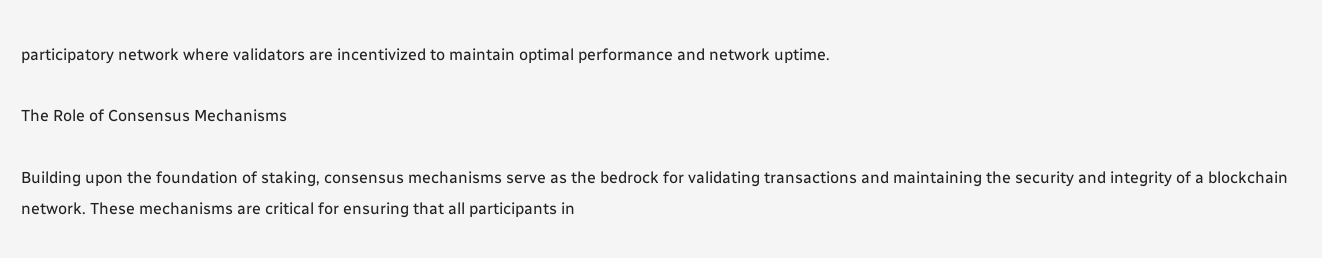participatory network where validators are incentivized to maintain optimal performance and network uptime.

The Role of Consensus Mechanisms

Building upon the foundation of staking, consensus mechanisms serve as the bedrock for validating transactions and maintaining the security and integrity of a blockchain network. These mechanisms are critical for ensuring that all participants in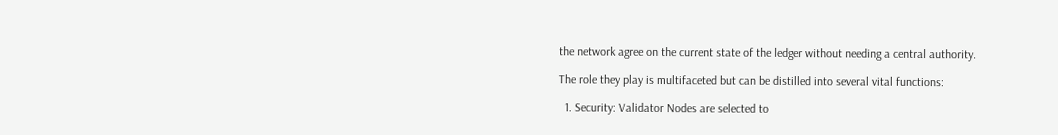the network agree on the current state of the ledger without needing a central authority.

The role they play is multifaceted but can be distilled into several vital functions:

  1. Security: Validator Nodes are selected to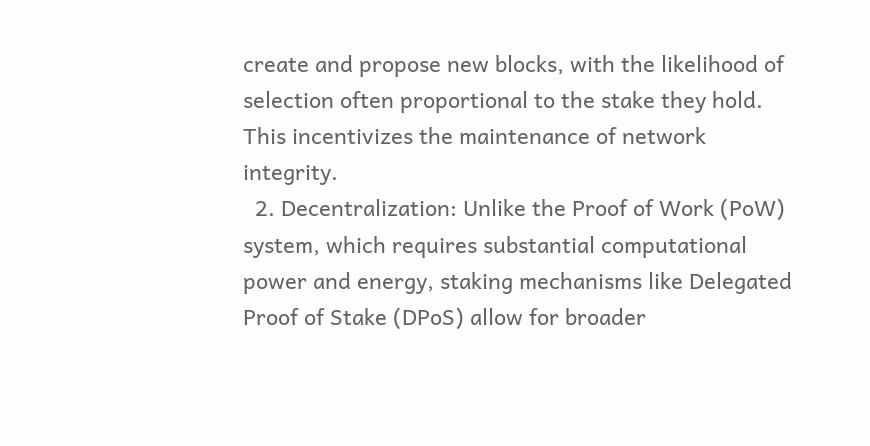create and propose new blocks, with the likelihood of selection often proportional to the stake they hold. This incentivizes the maintenance of network integrity.
  2. Decentralization: Unlike the Proof of Work (PoW) system, which requires substantial computational power and energy, staking mechanisms like Delegated Proof of Stake (DPoS) allow for broader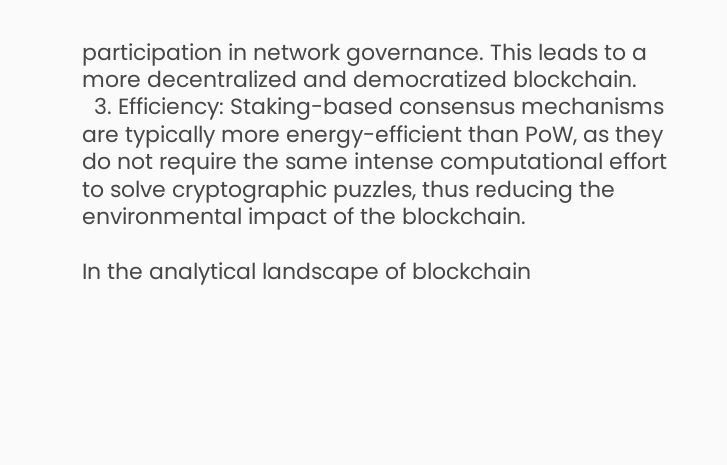participation in network governance. This leads to a more decentralized and democratized blockchain.
  3. Efficiency: Staking-based consensus mechanisms are typically more energy-efficient than PoW, as they do not require the same intense computational effort to solve cryptographic puzzles, thus reducing the environmental impact of the blockchain.

In the analytical landscape of blockchain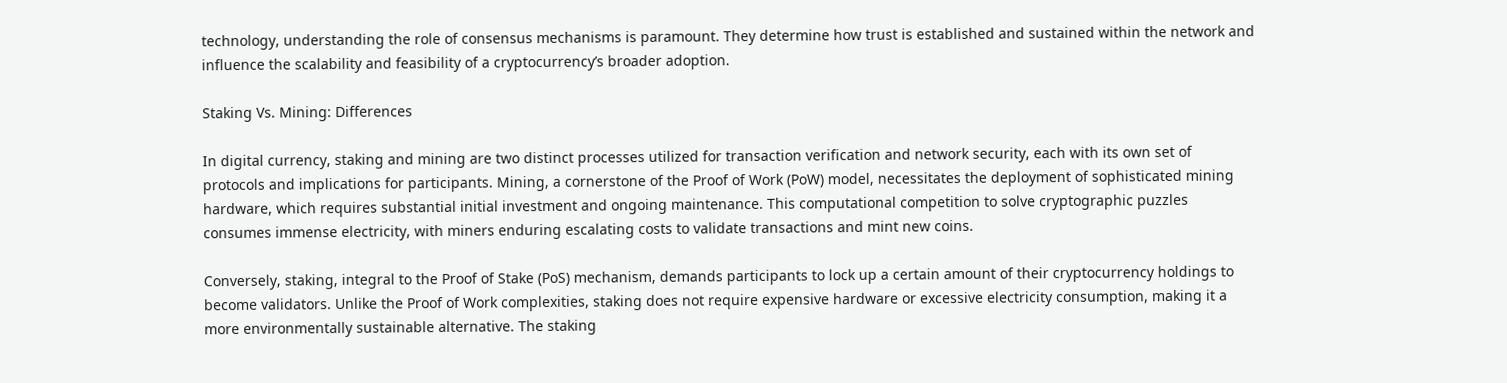technology, understanding the role of consensus mechanisms is paramount. They determine how trust is established and sustained within the network and influence the scalability and feasibility of a cryptocurrency’s broader adoption.

Staking Vs. Mining: Differences

In digital currency, staking and mining are two distinct processes utilized for transaction verification and network security, each with its own set of protocols and implications for participants. Mining, a cornerstone of the Proof of Work (PoW) model, necessitates the deployment of sophisticated mining hardware, which requires substantial initial investment and ongoing maintenance. This computational competition to solve cryptographic puzzles consumes immense electricity, with miners enduring escalating costs to validate transactions and mint new coins.

Conversely, staking, integral to the Proof of Stake (PoS) mechanism, demands participants to lock up a certain amount of their cryptocurrency holdings to become validators. Unlike the Proof of Work complexities, staking does not require expensive hardware or excessive electricity consumption, making it a more environmentally sustainable alternative. The staking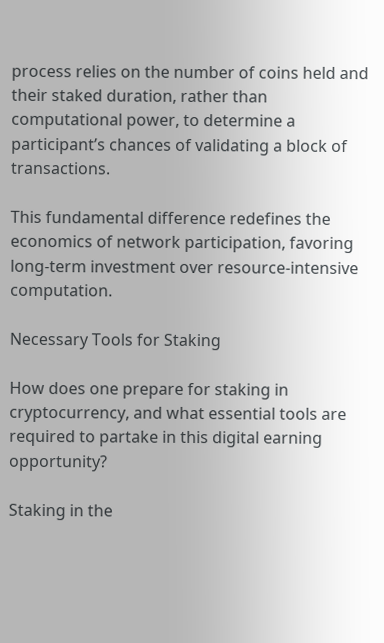process relies on the number of coins held and their staked duration, rather than computational power, to determine a participant’s chances of validating a block of transactions.

This fundamental difference redefines the economics of network participation, favoring long-term investment over resource-intensive computation.

Necessary Tools for Staking

How does one prepare for staking in cryptocurrency, and what essential tools are required to partake in this digital earning opportunity?

Staking in the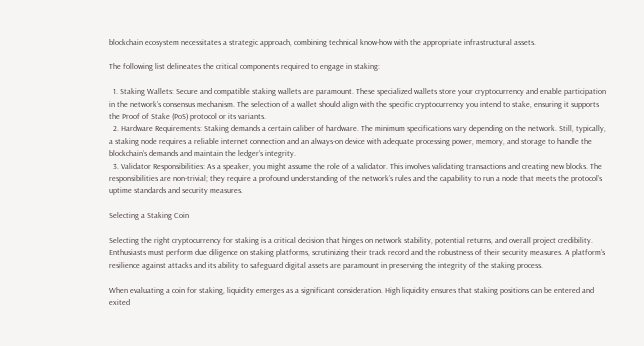blockchain ecosystem necessitates a strategic approach, combining technical know-how with the appropriate infrastructural assets.

The following list delineates the critical components required to engage in staking:

  1. Staking Wallets: Secure and compatible staking wallets are paramount. These specialized wallets store your cryptocurrency and enable participation in the network’s consensus mechanism. The selection of a wallet should align with the specific cryptocurrency you intend to stake, ensuring it supports the Proof of Stake (PoS) protocol or its variants.
  2. Hardware Requirements: Staking demands a certain caliber of hardware. The minimum specifications vary depending on the network. Still, typically, a staking node requires a reliable internet connection and an always-on device with adequate processing power, memory, and storage to handle the blockchain’s demands and maintain the ledger’s integrity.
  3. Validator Responsibilities: As a speaker, you might assume the role of a validator. This involves validating transactions and creating new blocks. The responsibilities are non-trivial; they require a profound understanding of the network’s rules and the capability to run a node that meets the protocol’s uptime standards and security measures.

Selecting a Staking Coin

Selecting the right cryptocurrency for staking is a critical decision that hinges on network stability, potential returns, and overall project credibility. Enthusiasts must perform due diligence on staking platforms, scrutinizing their track record and the robustness of their security measures. A platform’s resilience against attacks and its ability to safeguard digital assets are paramount in preserving the integrity of the staking process.

When evaluating a coin for staking, liquidity emerges as a significant consideration. High liquidity ensures that staking positions can be entered and exited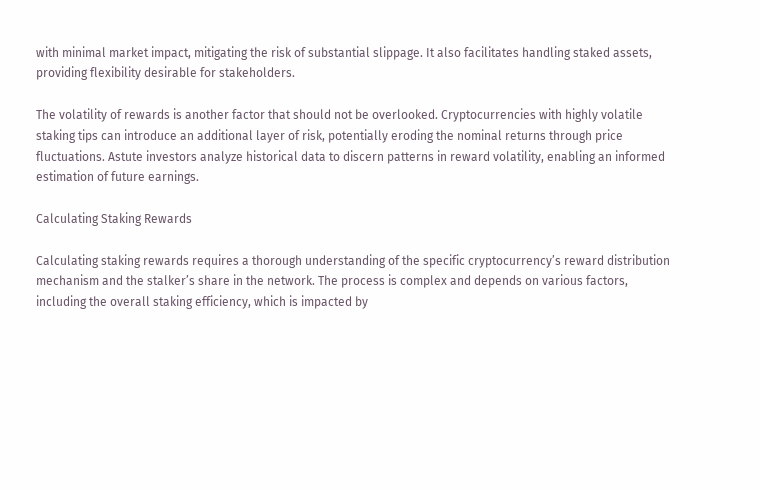with minimal market impact, mitigating the risk of substantial slippage. It also facilitates handling staked assets, providing flexibility desirable for stakeholders.

The volatility of rewards is another factor that should not be overlooked. Cryptocurrencies with highly volatile staking tips can introduce an additional layer of risk, potentially eroding the nominal returns through price fluctuations. Astute investors analyze historical data to discern patterns in reward volatility, enabling an informed estimation of future earnings.

Calculating Staking Rewards

Calculating staking rewards requires a thorough understanding of the specific cryptocurrency’s reward distribution mechanism and the stalker’s share in the network. The process is complex and depends on various factors, including the overall staking efficiency, which is impacted by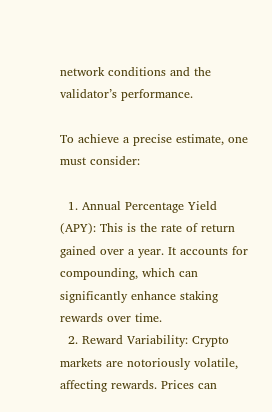network conditions and the validator’s performance.

To achieve a precise estimate, one must consider:

  1. Annual Percentage Yield (APY): This is the rate of return gained over a year. It accounts for compounding, which can significantly enhance staking rewards over time.
  2. Reward Variability: Crypto markets are notoriously volatile, affecting rewards. Prices can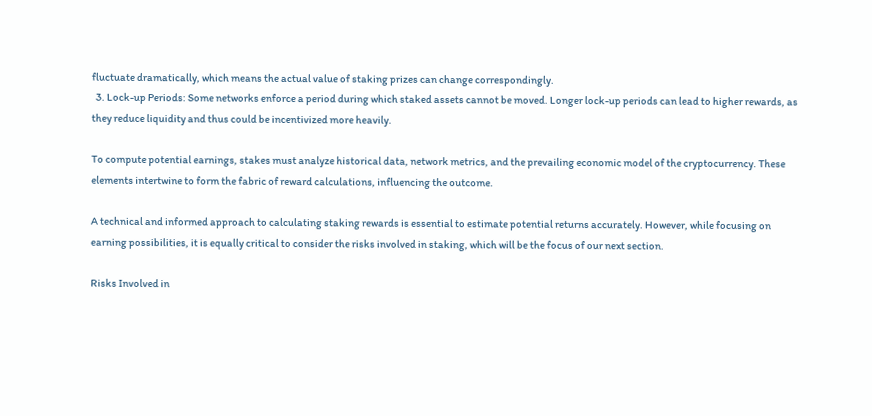fluctuate dramatically, which means the actual value of staking prizes can change correspondingly.
  3. Lock-up Periods: Some networks enforce a period during which staked assets cannot be moved. Longer lock-up periods can lead to higher rewards, as they reduce liquidity and thus could be incentivized more heavily.

To compute potential earnings, stakes must analyze historical data, network metrics, and the prevailing economic model of the cryptocurrency. These elements intertwine to form the fabric of reward calculations, influencing the outcome.

A technical and informed approach to calculating staking rewards is essential to estimate potential returns accurately. However, while focusing on earning possibilities, it is equally critical to consider the risks involved in staking, which will be the focus of our next section.

Risks Involved in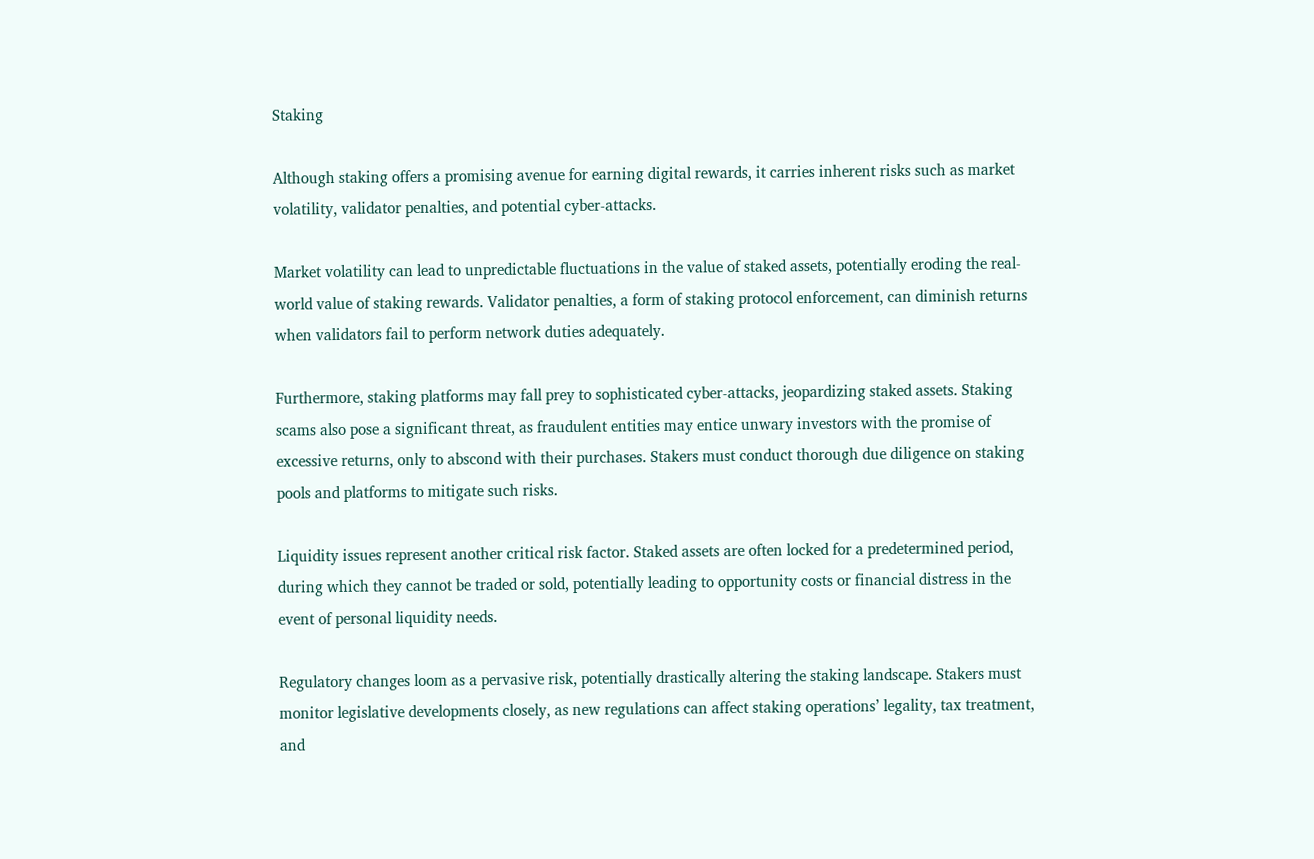Staking

Although staking offers a promising avenue for earning digital rewards, it carries inherent risks such as market volatility, validator penalties, and potential cyber-attacks.

Market volatility can lead to unpredictable fluctuations in the value of staked assets, potentially eroding the real-world value of staking rewards. Validator penalties, a form of staking protocol enforcement, can diminish returns when validators fail to perform network duties adequately.

Furthermore, staking platforms may fall prey to sophisticated cyber-attacks, jeopardizing staked assets. Staking scams also pose a significant threat, as fraudulent entities may entice unwary investors with the promise of excessive returns, only to abscond with their purchases. Stakers must conduct thorough due diligence on staking pools and platforms to mitigate such risks.

Liquidity issues represent another critical risk factor. Staked assets are often locked for a predetermined period, during which they cannot be traded or sold, potentially leading to opportunity costs or financial distress in the event of personal liquidity needs.

Regulatory changes loom as a pervasive risk, potentially drastically altering the staking landscape. Stakers must monitor legislative developments closely, as new regulations can affect staking operations’ legality, tax treatment, and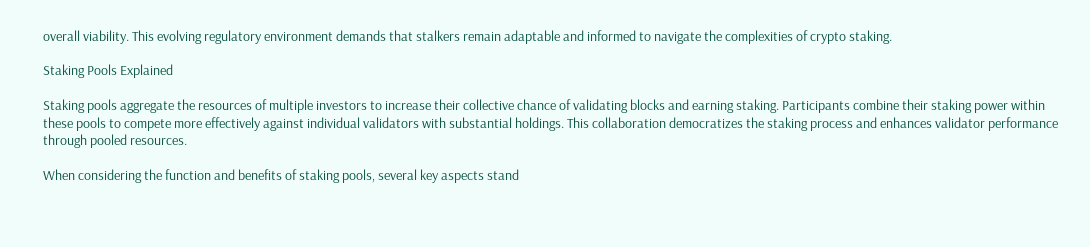overall viability. This evolving regulatory environment demands that stalkers remain adaptable and informed to navigate the complexities of crypto staking.

Staking Pools Explained

Staking pools aggregate the resources of multiple investors to increase their collective chance of validating blocks and earning staking. Participants combine their staking power within these pools to compete more effectively against individual validators with substantial holdings. This collaboration democratizes the staking process and enhances validator performance through pooled resources.

When considering the function and benefits of staking pools, several key aspects stand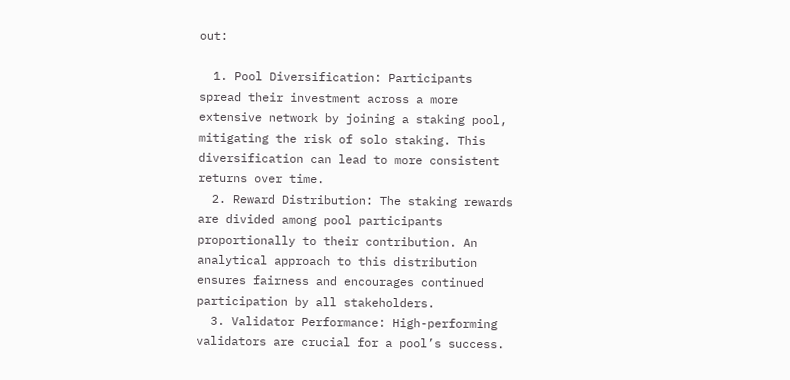out:

  1. Pool Diversification: Participants spread their investment across a more extensive network by joining a staking pool, mitigating the risk of solo staking. This diversification can lead to more consistent returns over time.
  2. Reward Distribution: The staking rewards are divided among pool participants proportionally to their contribution. An analytical approach to this distribution ensures fairness and encourages continued participation by all stakeholders.
  3. Validator Performance: High-performing validators are crucial for a pool’s success.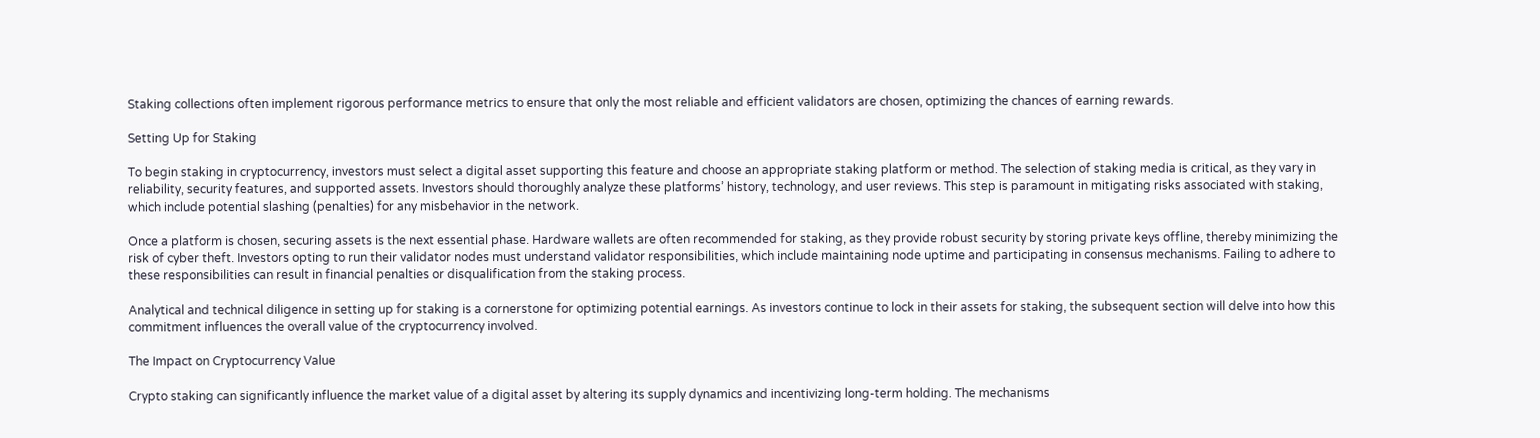Staking collections often implement rigorous performance metrics to ensure that only the most reliable and efficient validators are chosen, optimizing the chances of earning rewards.

Setting Up for Staking

To begin staking in cryptocurrency, investors must select a digital asset supporting this feature and choose an appropriate staking platform or method. The selection of staking media is critical, as they vary in reliability, security features, and supported assets. Investors should thoroughly analyze these platforms’ history, technology, and user reviews. This step is paramount in mitigating risks associated with staking, which include potential slashing (penalties) for any misbehavior in the network.

Once a platform is chosen, securing assets is the next essential phase. Hardware wallets are often recommended for staking, as they provide robust security by storing private keys offline, thereby minimizing the risk of cyber theft. Investors opting to run their validator nodes must understand validator responsibilities, which include maintaining node uptime and participating in consensus mechanisms. Failing to adhere to these responsibilities can result in financial penalties or disqualification from the staking process.

Analytical and technical diligence in setting up for staking is a cornerstone for optimizing potential earnings. As investors continue to lock in their assets for staking, the subsequent section will delve into how this commitment influences the overall value of the cryptocurrency involved.

The Impact on Cryptocurrency Value

Crypto staking can significantly influence the market value of a digital asset by altering its supply dynamics and incentivizing long-term holding. The mechanisms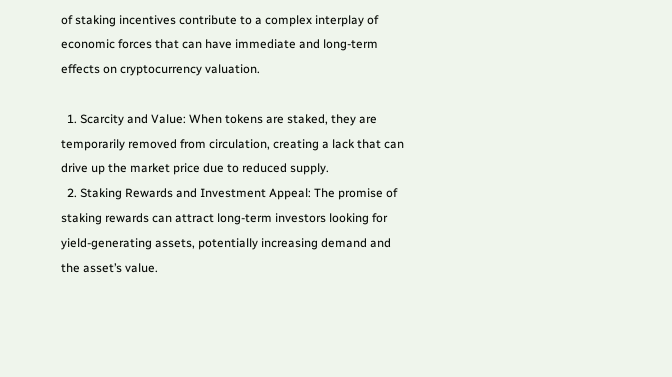of staking incentives contribute to a complex interplay of economic forces that can have immediate and long-term effects on cryptocurrency valuation.

  1. Scarcity and Value: When tokens are staked, they are temporarily removed from circulation, creating a lack that can drive up the market price due to reduced supply.
  2. Staking Rewards and Investment Appeal: The promise of staking rewards can attract long-term investors looking for yield-generating assets, potentially increasing demand and the asset’s value.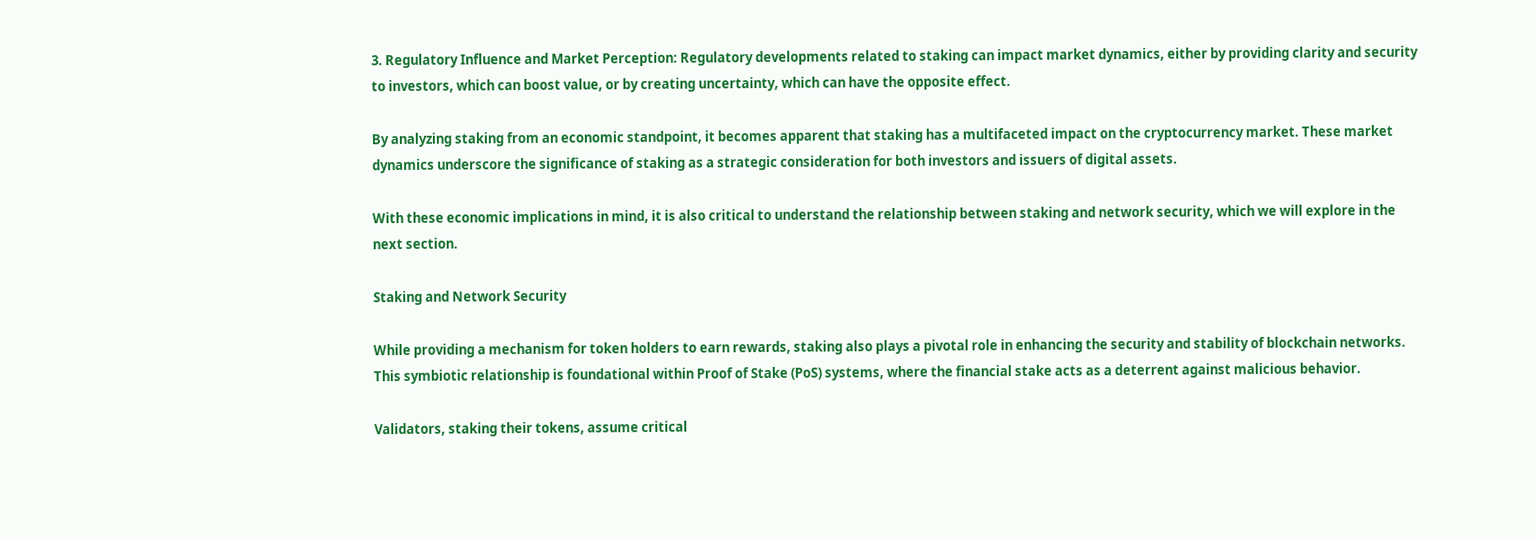3. Regulatory Influence and Market Perception: Regulatory developments related to staking can impact market dynamics, either by providing clarity and security to investors, which can boost value, or by creating uncertainty, which can have the opposite effect.

By analyzing staking from an economic standpoint, it becomes apparent that staking has a multifaceted impact on the cryptocurrency market. These market dynamics underscore the significance of staking as a strategic consideration for both investors and issuers of digital assets.

With these economic implications in mind, it is also critical to understand the relationship between staking and network security, which we will explore in the next section.

Staking and Network Security

While providing a mechanism for token holders to earn rewards, staking also plays a pivotal role in enhancing the security and stability of blockchain networks. This symbiotic relationship is foundational within Proof of Stake (PoS) systems, where the financial stake acts as a deterrent against malicious behavior.

Validators, staking their tokens, assume critical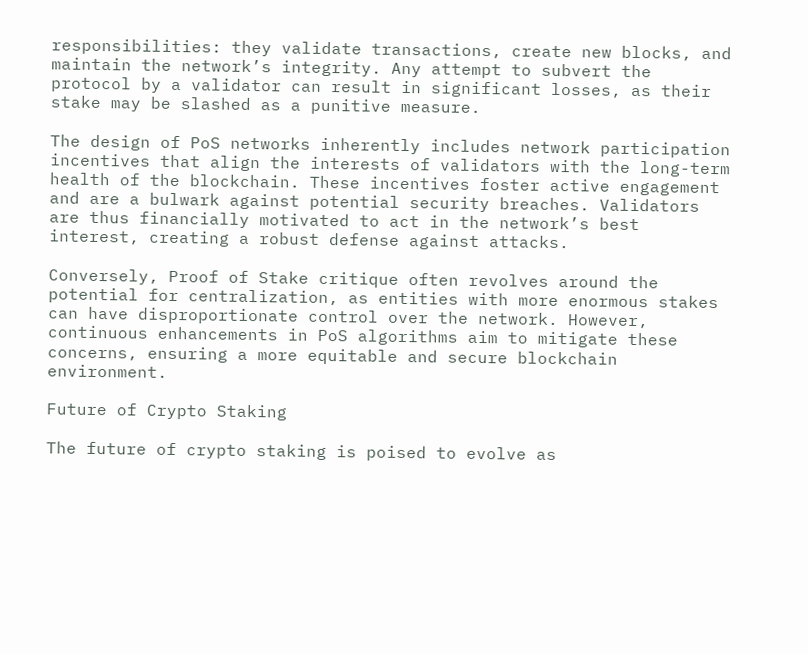responsibilities: they validate transactions, create new blocks, and maintain the network’s integrity. Any attempt to subvert the protocol by a validator can result in significant losses, as their stake may be slashed as a punitive measure.

The design of PoS networks inherently includes network participation incentives that align the interests of validators with the long-term health of the blockchain. These incentives foster active engagement and are a bulwark against potential security breaches. Validators are thus financially motivated to act in the network’s best interest, creating a robust defense against attacks.

Conversely, Proof of Stake critique often revolves around the potential for centralization, as entities with more enormous stakes can have disproportionate control over the network. However, continuous enhancements in PoS algorithms aim to mitigate these concerns, ensuring a more equitable and secure blockchain environment.

Future of Crypto Staking

The future of crypto staking is poised to evolve as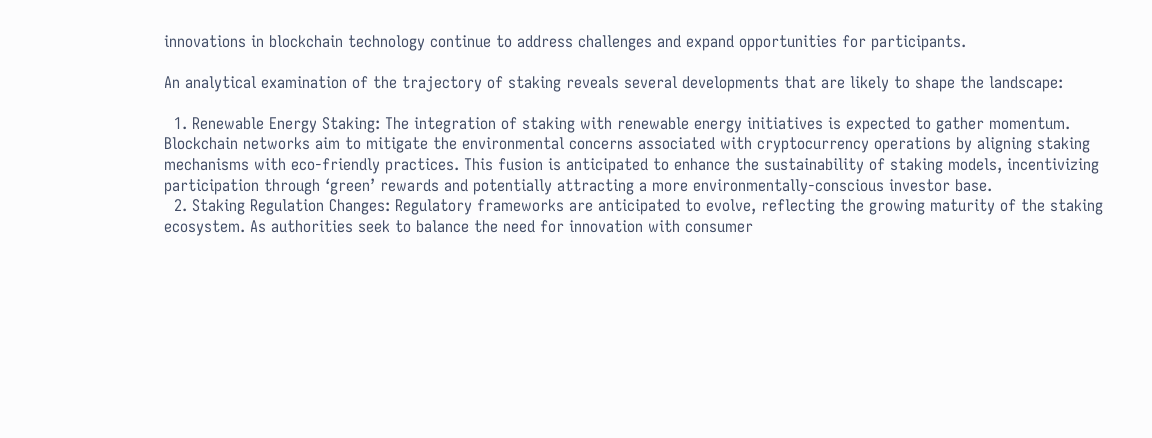innovations in blockchain technology continue to address challenges and expand opportunities for participants.

An analytical examination of the trajectory of staking reveals several developments that are likely to shape the landscape:

  1. Renewable Energy Staking: The integration of staking with renewable energy initiatives is expected to gather momentum. Blockchain networks aim to mitigate the environmental concerns associated with cryptocurrency operations by aligning staking mechanisms with eco-friendly practices. This fusion is anticipated to enhance the sustainability of staking models, incentivizing participation through ‘green’ rewards and potentially attracting a more environmentally-conscious investor base.
  2. Staking Regulation Changes: Regulatory frameworks are anticipated to evolve, reflecting the growing maturity of the staking ecosystem. As authorities seek to balance the need for innovation with consumer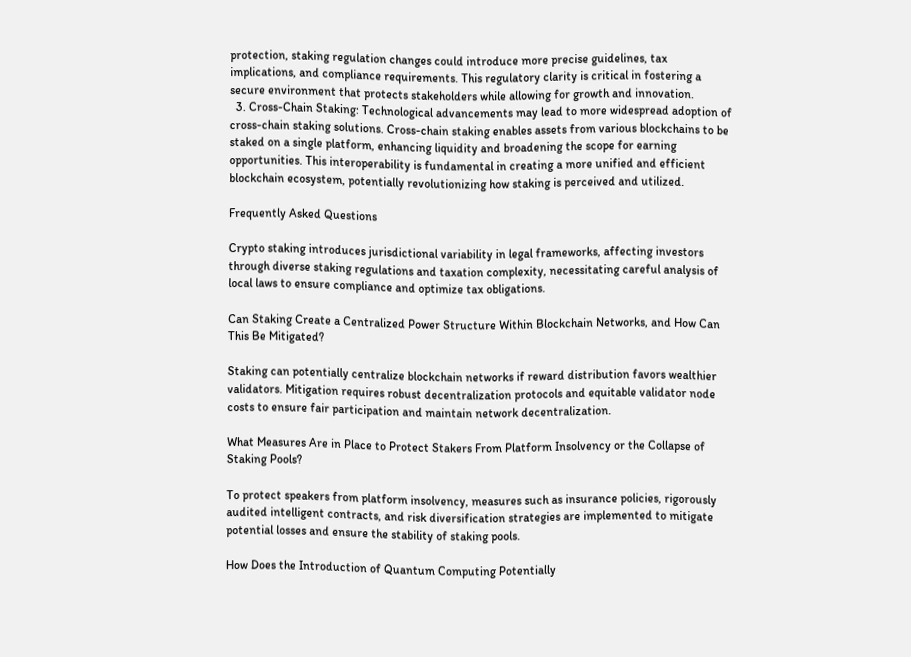protection, staking regulation changes could introduce more precise guidelines, tax implications, and compliance requirements. This regulatory clarity is critical in fostering a secure environment that protects stakeholders while allowing for growth and innovation.
  3. Cross-Chain Staking: Technological advancements may lead to more widespread adoption of cross-chain staking solutions. Cross-chain staking enables assets from various blockchains to be staked on a single platform, enhancing liquidity and broadening the scope for earning opportunities. This interoperability is fundamental in creating a more unified and efficient blockchain ecosystem, potentially revolutionizing how staking is perceived and utilized.

Frequently Asked Questions

Crypto staking introduces jurisdictional variability in legal frameworks, affecting investors through diverse staking regulations and taxation complexity, necessitating careful analysis of local laws to ensure compliance and optimize tax obligations.

Can Staking Create a Centralized Power Structure Within Blockchain Networks, and How Can This Be Mitigated?

Staking can potentially centralize blockchain networks if reward distribution favors wealthier validators. Mitigation requires robust decentralization protocols and equitable validator node costs to ensure fair participation and maintain network decentralization.

What Measures Are in Place to Protect Stakers From Platform Insolvency or the Collapse of Staking Pools?

To protect speakers from platform insolvency, measures such as insurance policies, rigorously audited intelligent contracts, and risk diversification strategies are implemented to mitigate potential losses and ensure the stability of staking pools.

How Does the Introduction of Quantum Computing Potentially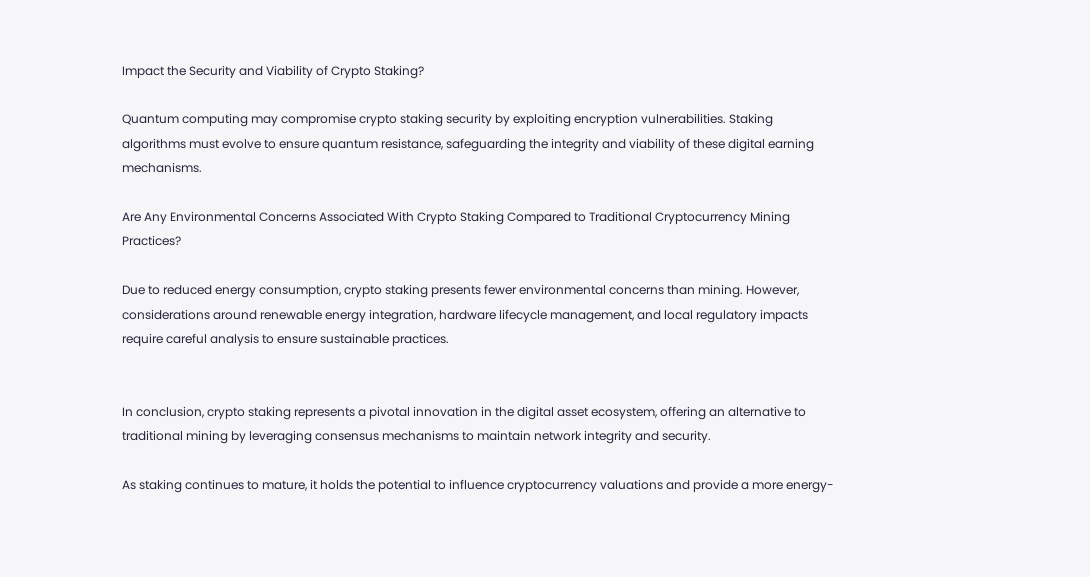Impact the Security and Viability of Crypto Staking?

Quantum computing may compromise crypto staking security by exploiting encryption vulnerabilities. Staking algorithms must evolve to ensure quantum resistance, safeguarding the integrity and viability of these digital earning mechanisms.

Are Any Environmental Concerns Associated With Crypto Staking Compared to Traditional Cryptocurrency Mining Practices?

Due to reduced energy consumption, crypto staking presents fewer environmental concerns than mining. However, considerations around renewable energy integration, hardware lifecycle management, and local regulatory impacts require careful analysis to ensure sustainable practices.


In conclusion, crypto staking represents a pivotal innovation in the digital asset ecosystem, offering an alternative to traditional mining by leveraging consensus mechanisms to maintain network integrity and security.

As staking continues to mature, it holds the potential to influence cryptocurrency valuations and provide a more energy-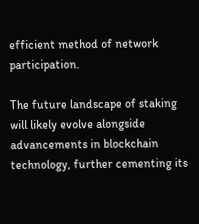efficient method of network participation.

The future landscape of staking will likely evolve alongside advancements in blockchain technology, further cementing its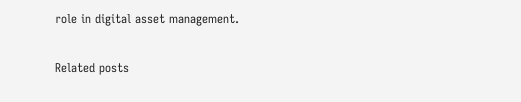role in digital asset management.

Related posts